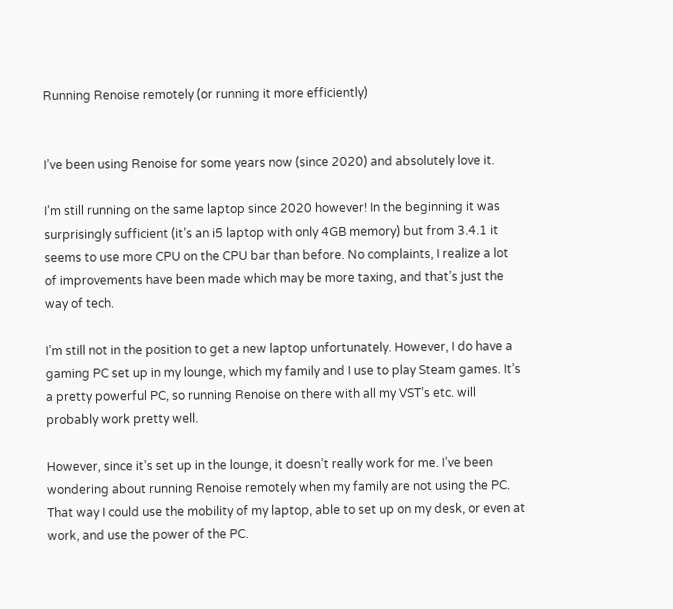Running Renoise remotely (or running it more efficiently)


I’ve been using Renoise for some years now (since 2020) and absolutely love it.

I’m still running on the same laptop since 2020 however! In the beginning it was surprisingly sufficient (it’s an i5 laptop with only 4GB memory) but from 3.4.1 it seems to use more CPU on the CPU bar than before. No complaints, I realize a lot of improvements have been made which may be more taxing, and that’s just the way of tech.

I’m still not in the position to get a new laptop unfortunately. However, I do have a gaming PC set up in my lounge, which my family and I use to play Steam games. It’s a pretty powerful PC, so running Renoise on there with all my VST’s etc. will probably work pretty well.

However, since it’s set up in the lounge, it doesn’t really work for me. I’ve been wondering about running Renoise remotely when my family are not using the PC. That way I could use the mobility of my laptop, able to set up on my desk, or even at work, and use the power of the PC.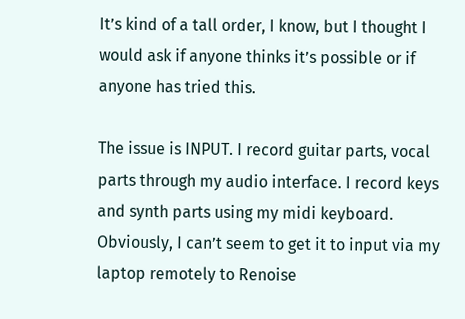It’s kind of a tall order, I know, but I thought I would ask if anyone thinks it’s possible or if anyone has tried this.

The issue is INPUT. I record guitar parts, vocal parts through my audio interface. I record keys and synth parts using my midi keyboard. Obviously, I can’t seem to get it to input via my laptop remotely to Renoise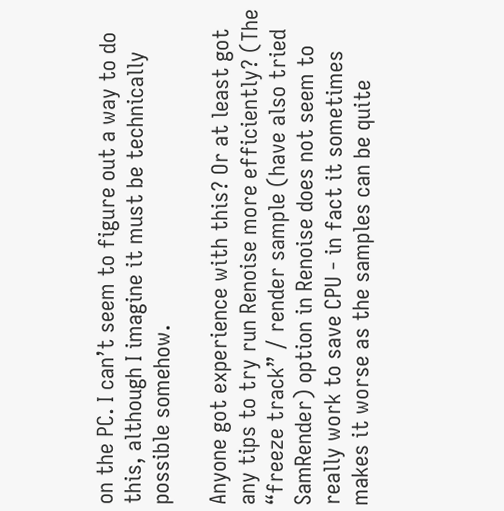on the PC. I can’t seem to figure out a way to do this, although I imagine it must be technically possible somehow.

Anyone got experience with this? Or at least got any tips to try run Renoise more efficiently? (The “freeze track” / render sample (have also tried SamRender) option in Renoise does not seem to really work to save CPU - in fact it sometimes makes it worse as the samples can be quite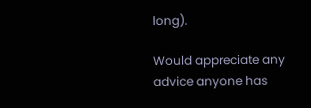long).

Would appreciate any advice anyone has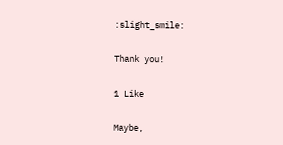:slight_smile:

Thank you!

1 Like

Maybe,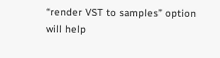“render VST to samples” option will help